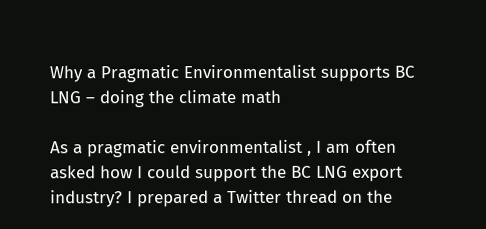Why a Pragmatic Environmentalist supports BC LNG – doing the climate math

As a pragmatic environmentalist , I am often asked how I could support the BC LNG export industry? I prepared a Twitter thread on the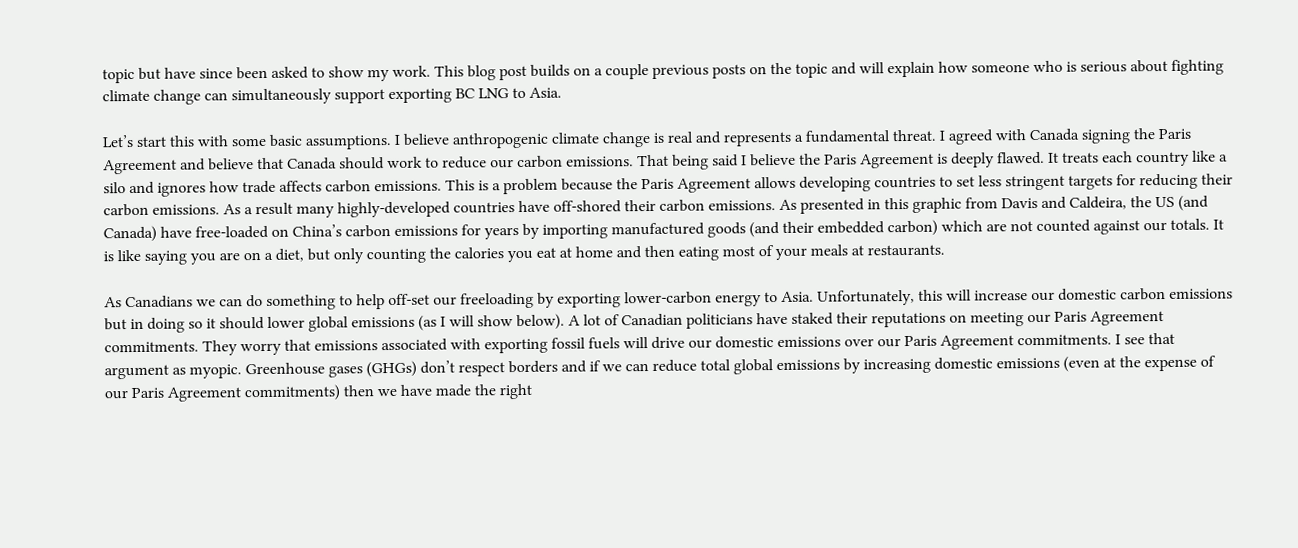topic but have since been asked to show my work. This blog post builds on a couple previous posts on the topic and will explain how someone who is serious about fighting climate change can simultaneously support exporting BC LNG to Asia.

Let’s start this with some basic assumptions. I believe anthropogenic climate change is real and represents a fundamental threat. I agreed with Canada signing the Paris Agreement and believe that Canada should work to reduce our carbon emissions. That being said I believe the Paris Agreement is deeply flawed. It treats each country like a silo and ignores how trade affects carbon emissions. This is a problem because the Paris Agreement allows developing countries to set less stringent targets for reducing their carbon emissions. As a result many highly-developed countries have off-shored their carbon emissions. As presented in this graphic from Davis and Caldeira, the US (and Canada) have free-loaded on China’s carbon emissions for years by importing manufactured goods (and their embedded carbon) which are not counted against our totals. It is like saying you are on a diet, but only counting the calories you eat at home and then eating most of your meals at restaurants.

As Canadians we can do something to help off-set our freeloading by exporting lower-carbon energy to Asia. Unfortunately, this will increase our domestic carbon emissions but in doing so it should lower global emissions (as I will show below). A lot of Canadian politicians have staked their reputations on meeting our Paris Agreement commitments. They worry that emissions associated with exporting fossil fuels will drive our domestic emissions over our Paris Agreement commitments. I see that argument as myopic. Greenhouse gases (GHGs) don’t respect borders and if we can reduce total global emissions by increasing domestic emissions (even at the expense of our Paris Agreement commitments) then we have made the right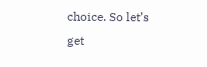choice. So let’s get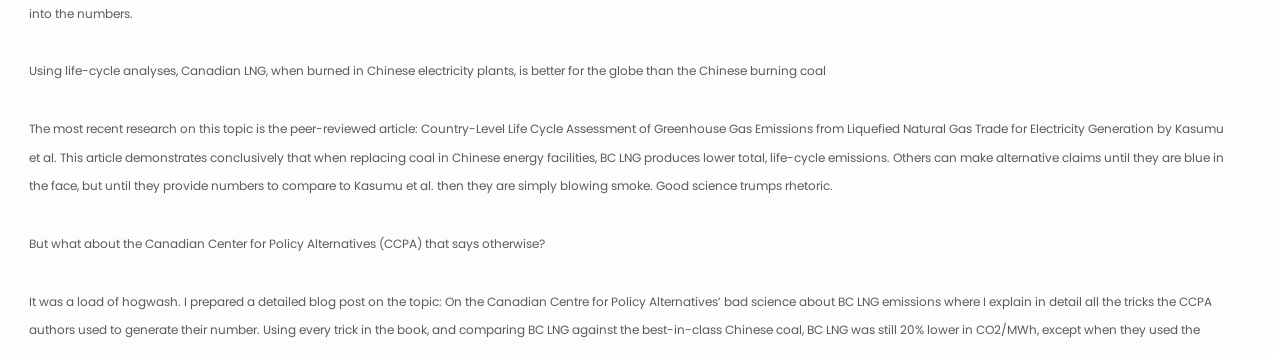into the numbers.

Using life-cycle analyses, Canadian LNG, when burned in Chinese electricity plants, is better for the globe than the Chinese burning coal

The most recent research on this topic is the peer-reviewed article: Country-Level Life Cycle Assessment of Greenhouse Gas Emissions from Liquefied Natural Gas Trade for Electricity Generation by Kasumu et al. This article demonstrates conclusively that when replacing coal in Chinese energy facilities, BC LNG produces lower total, life-cycle emissions. Others can make alternative claims until they are blue in the face, but until they provide numbers to compare to Kasumu et al. then they are simply blowing smoke. Good science trumps rhetoric.

But what about the Canadian Center for Policy Alternatives (CCPA) that says otherwise?

It was a load of hogwash. I prepared a detailed blog post on the topic: On the Canadian Centre for Policy Alternatives’ bad science about BC LNG emissions where I explain in detail all the tricks the CCPA authors used to generate their number. Using every trick in the book, and comparing BC LNG against the best-in-class Chinese coal, BC LNG was still 20% lower in CO2/MWh, except when they used the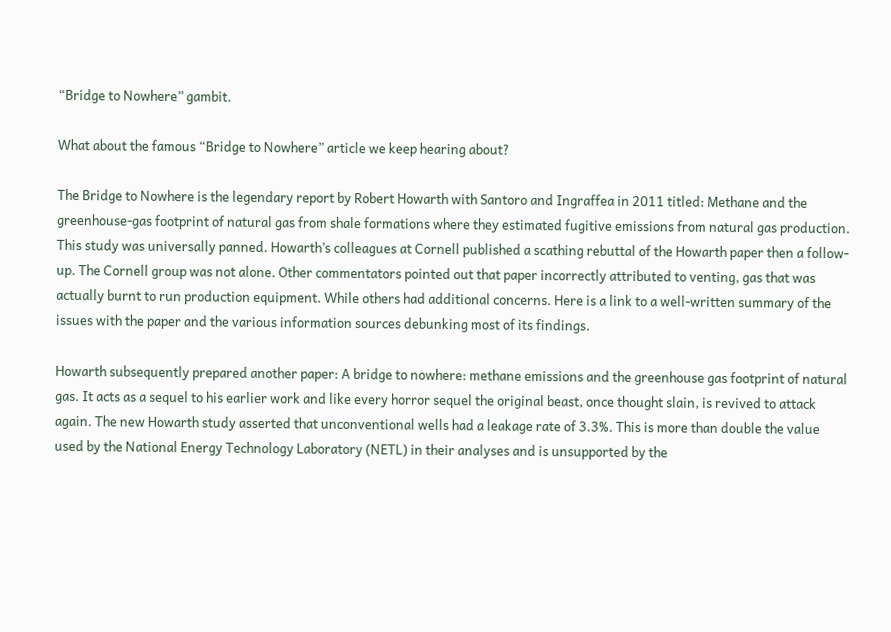“Bridge to Nowhere” gambit.

What about the famous “Bridge to Nowhere” article we keep hearing about?

The Bridge to Nowhere is the legendary report by Robert Howarth with Santoro and Ingraffea in 2011 titled: Methane and the greenhouse-gas footprint of natural gas from shale formations where they estimated fugitive emissions from natural gas production. This study was universally panned. Howarth’s colleagues at Cornell published a scathing rebuttal of the Howarth paper then a follow-up. The Cornell group was not alone. Other commentators pointed out that paper incorrectly attributed to venting, gas that was actually burnt to run production equipment. While others had additional concerns. Here is a link to a well-written summary of the issues with the paper and the various information sources debunking most of its findings.

Howarth subsequently prepared another paper: A bridge to nowhere: methane emissions and the greenhouse gas footprint of natural gas. It acts as a sequel to his earlier work and like every horror sequel the original beast, once thought slain, is revived to attack again. The new Howarth study asserted that unconventional wells had a leakage rate of 3.3%. This is more than double the value used by the National Energy Technology Laboratory (NETL) in their analyses and is unsupported by the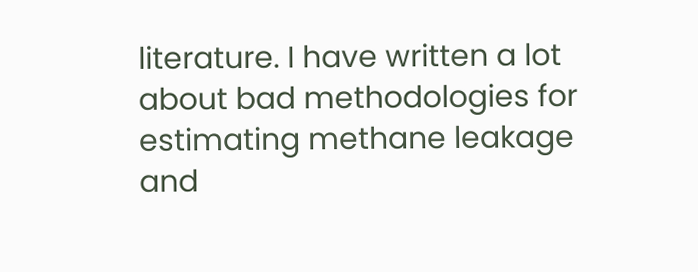literature. I have written a lot about bad methodologies for estimating methane leakage and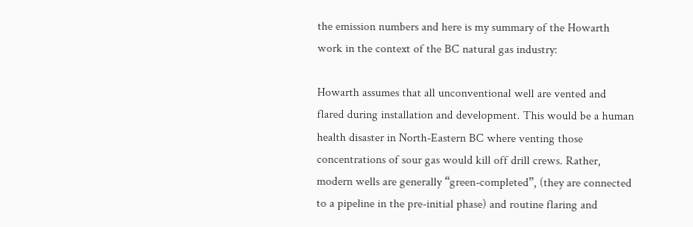the emission numbers and here is my summary of the Howarth work in the context of the BC natural gas industry:

Howarth assumes that all unconventional well are vented and flared during installation and development. This would be a human health disaster in North-Eastern BC where venting those concentrations of sour gas would kill off drill crews. Rather, modern wells are generally “green-completed”, (they are connected to a pipeline in the pre-initial phase) and routine flaring and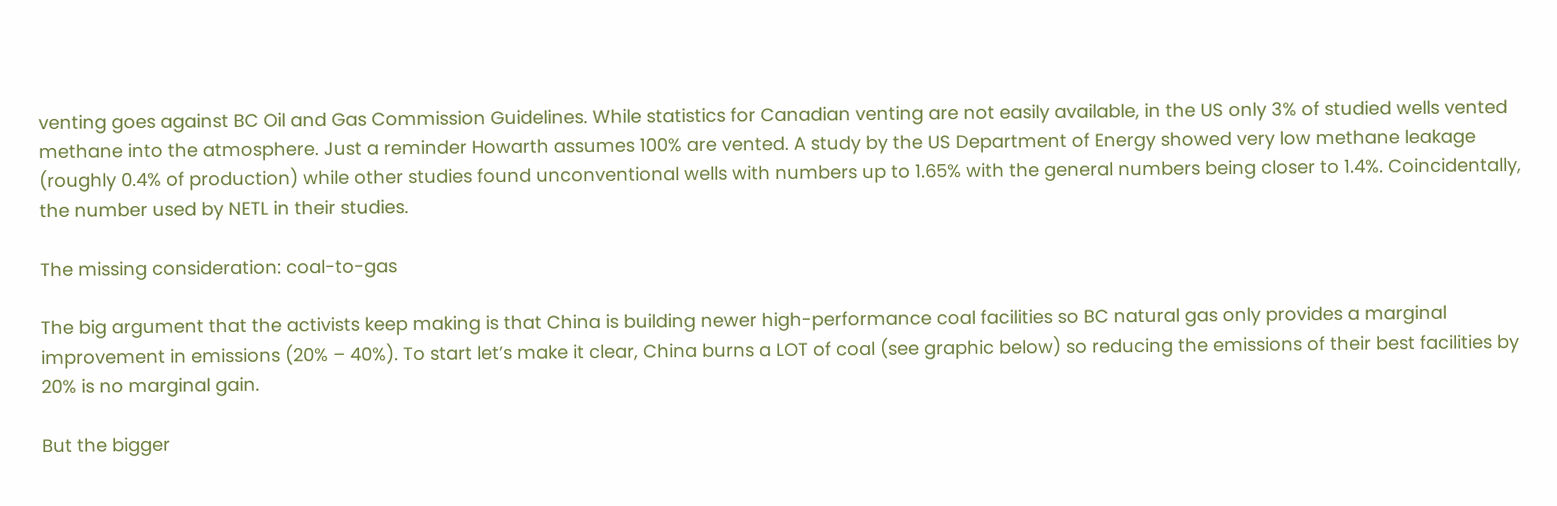venting goes against BC Oil and Gas Commission Guidelines. While statistics for Canadian venting are not easily available, in the US only 3% of studied wells vented methane into the atmosphere. Just a reminder Howarth assumes 100% are vented. A study by the US Department of Energy showed very low methane leakage (roughly 0.4% of production) while other studies found unconventional wells with numbers up to 1.65% with the general numbers being closer to 1.4%. Coincidentally, the number used by NETL in their studies.

The missing consideration: coal-to-gas

The big argument that the activists keep making is that China is building newer high-performance coal facilities so BC natural gas only provides a marginal improvement in emissions (20% – 40%). To start let’s make it clear, China burns a LOT of coal (see graphic below) so reducing the emissions of their best facilities by 20% is no marginal gain.

But the bigger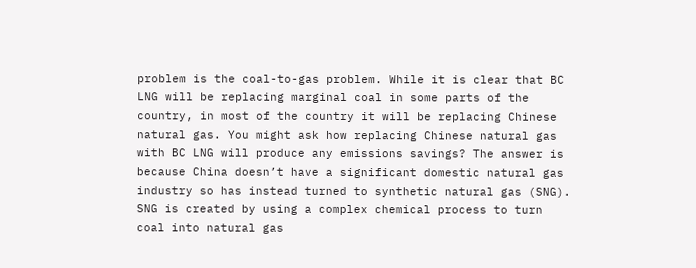problem is the coal-to-gas problem. While it is clear that BC LNG will be replacing marginal coal in some parts of the country, in most of the country it will be replacing Chinese natural gas. You might ask how replacing Chinese natural gas with BC LNG will produce any emissions savings? The answer is because China doesn’t have a significant domestic natural gas industry so has instead turned to synthetic natural gas (SNG). SNG is created by using a complex chemical process to turn coal into natural gas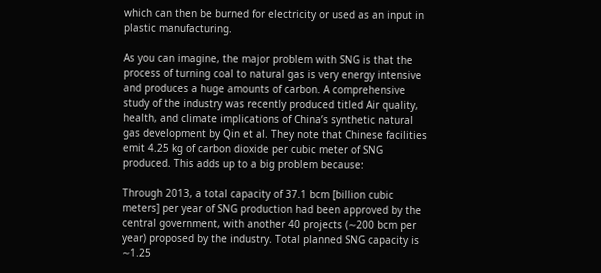which can then be burned for electricity or used as an input in plastic manufacturing.

As you can imagine, the major problem with SNG is that the process of turning coal to natural gas is very energy intensive and produces a huge amounts of carbon. A comprehensive study of the industry was recently produced titled Air quality, health, and climate implications of China’s synthetic natural gas development by Qin et al. They note that Chinese facilities emit 4.25 kg of carbon dioxide per cubic meter of SNG produced. This adds up to a big problem because:

Through 2013, a total capacity of 37.1 bcm [billion cubic meters] per year of SNG production had been approved by the central government, with another 40 projects (∼200 bcm per year) proposed by the industry. Total planned SNG capacity is ∼1.25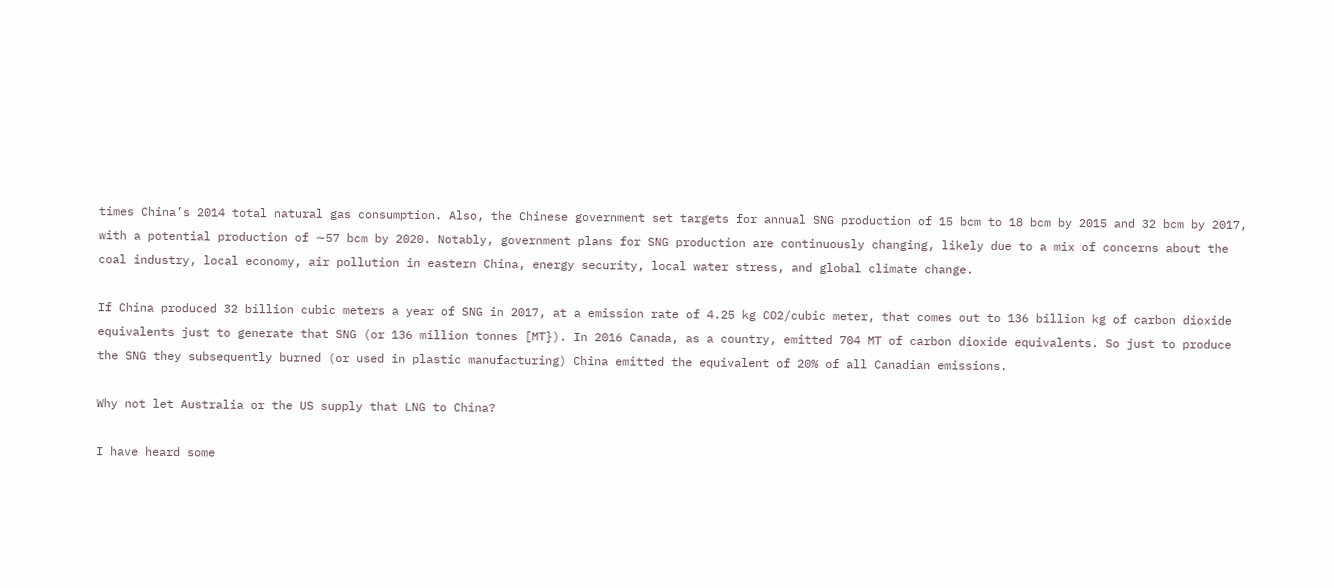times China’s 2014 total natural gas consumption. Also, the Chinese government set targets for annual SNG production of 15 bcm to 18 bcm by 2015 and 32 bcm by 2017, with a potential production of ∼57 bcm by 2020. Notably, government plans for SNG production are continuously changing, likely due to a mix of concerns about the coal industry, local economy, air pollution in eastern China, energy security, local water stress, and global climate change.

If China produced 32 billion cubic meters a year of SNG in 2017, at a emission rate of 4.25 kg CO2/cubic meter, that comes out to 136 billion kg of carbon dioxide equivalents just to generate that SNG (or 136 million tonnes [MT}). In 2016 Canada, as a country, emitted 704 MT of carbon dioxide equivalents. So just to produce the SNG they subsequently burned (or used in plastic manufacturing) China emitted the equivalent of 20% of all Canadian emissions.

Why not let Australia or the US supply that LNG to China?

I have heard some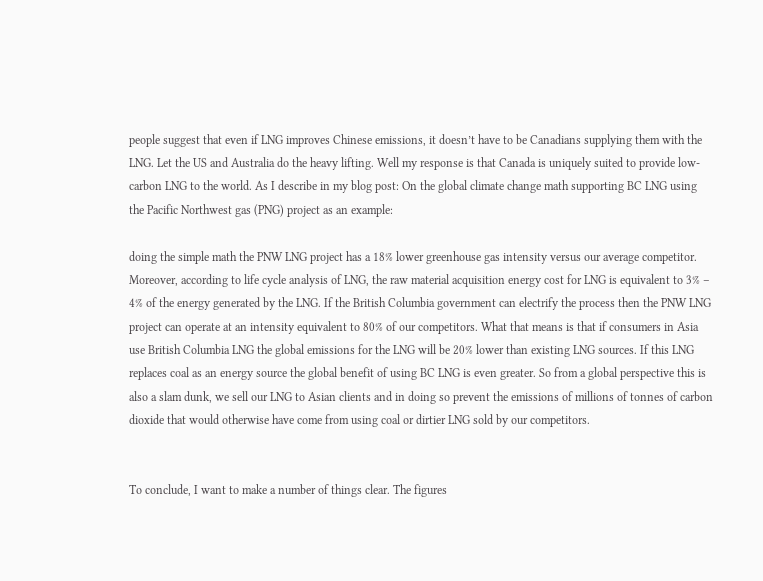people suggest that even if LNG improves Chinese emissions, it doesn’t have to be Canadians supplying them with the LNG. Let the US and Australia do the heavy lifting. Well my response is that Canada is uniquely suited to provide low-carbon LNG to the world. As I describe in my blog post: On the global climate change math supporting BC LNG using the Pacific Northwest gas (PNG) project as an example:

doing the simple math the PNW LNG project has a 18% lower greenhouse gas intensity versus our average competitor. Moreover, according to life cycle analysis of LNG, the raw material acquisition energy cost for LNG is equivalent to 3% – 4% of the energy generated by the LNG. If the British Columbia government can electrify the process then the PNW LNG project can operate at an intensity equivalent to 80% of our competitors. What that means is that if consumers in Asia use British Columbia LNG the global emissions for the LNG will be 20% lower than existing LNG sources. If this LNG replaces coal as an energy source the global benefit of using BC LNG is even greater. So from a global perspective this is also a slam dunk, we sell our LNG to Asian clients and in doing so prevent the emissions of millions of tonnes of carbon dioxide that would otherwise have come from using coal or dirtier LNG sold by our competitors.


To conclude, I want to make a number of things clear. The figures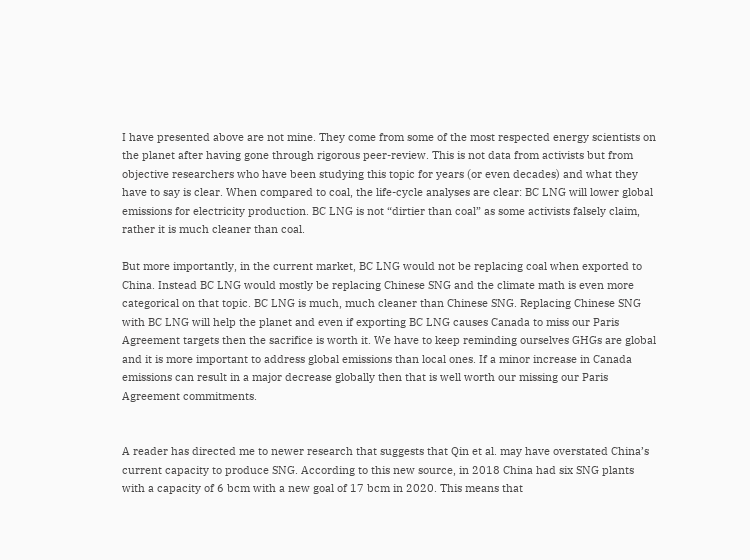I have presented above are not mine. They come from some of the most respected energy scientists on the planet after having gone through rigorous peer-review. This is not data from activists but from objective researchers who have been studying this topic for years (or even decades) and what they have to say is clear. When compared to coal, the life-cycle analyses are clear: BC LNG will lower global emissions for electricity production. BC LNG is not “dirtier than coal” as some activists falsely claim, rather it is much cleaner than coal.

But more importantly, in the current market, BC LNG would not be replacing coal when exported to China. Instead BC LNG would mostly be replacing Chinese SNG and the climate math is even more categorical on that topic. BC LNG is much, much cleaner than Chinese SNG. Replacing Chinese SNG with BC LNG will help the planet and even if exporting BC LNG causes Canada to miss our Paris Agreement targets then the sacrifice is worth it. We have to keep reminding ourselves GHGs are global and it is more important to address global emissions than local ones. If a minor increase in Canada emissions can result in a major decrease globally then that is well worth our missing our Paris Agreement commitments.


A reader has directed me to newer research that suggests that Qin et al. may have overstated China’s current capacity to produce SNG. According to this new source, in 2018 China had six SNG plants with a capacity of 6 bcm with a new goal of 17 bcm in 2020. This means that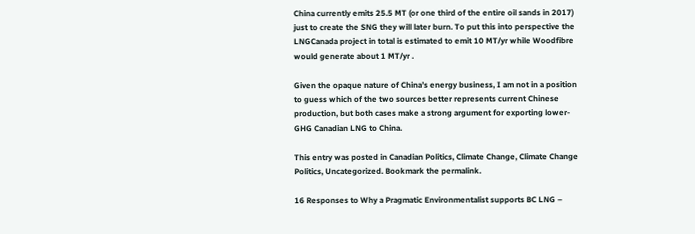China currently emits 25.5 MT (or one third of the entire oil sands in 2017) just to create the SNG they will later burn. To put this into perspective the LNGCanada project in total is estimated to emit 10 MT/yr while Woodfibre would generate about 1 MT/yr .

Given the opaque nature of China’s energy business, I am not in a position to guess which of the two sources better represents current Chinese production, but both cases make a strong argument for exporting lower-GHG Canadian LNG to China.

This entry was posted in Canadian Politics, Climate Change, Climate Change Politics, Uncategorized. Bookmark the permalink.

16 Responses to Why a Pragmatic Environmentalist supports BC LNG –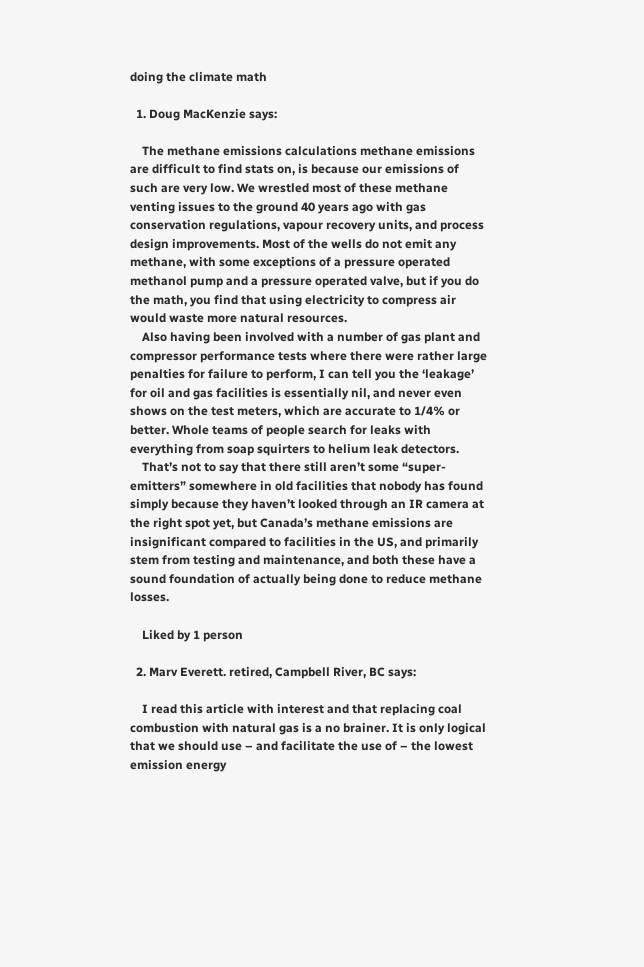doing the climate math

  1. Doug MacKenzie says:

    The methane emissions calculations methane emissions are difficult to find stats on, is because our emissions of such are very low. We wrestled most of these methane venting issues to the ground 40 years ago with gas conservation regulations, vapour recovery units, and process design improvements. Most of the wells do not emit any methane, with some exceptions of a pressure operated methanol pump and a pressure operated valve, but if you do the math, you find that using electricity to compress air would waste more natural resources.
    Also having been involved with a number of gas plant and compressor performance tests where there were rather large penalties for failure to perform, I can tell you the ‘leakage’ for oil and gas facilities is essentially nil, and never even shows on the test meters, which are accurate to 1/4% or better. Whole teams of people search for leaks with everything from soap squirters to helium leak detectors.
    That’s not to say that there still aren’t some “super-emitters” somewhere in old facilities that nobody has found simply because they haven’t looked through an IR camera at the right spot yet, but Canada’s methane emissions are insignificant compared to facilities in the US, and primarily stem from testing and maintenance, and both these have a sound foundation of actually being done to reduce methane losses.

    Liked by 1 person

  2. Marv Everett. retired, Campbell River, BC says:

    I read this article with interest and that replacing coal combustion with natural gas is a no brainer. It is only logical that we should use – and facilitate the use of – the lowest emission energy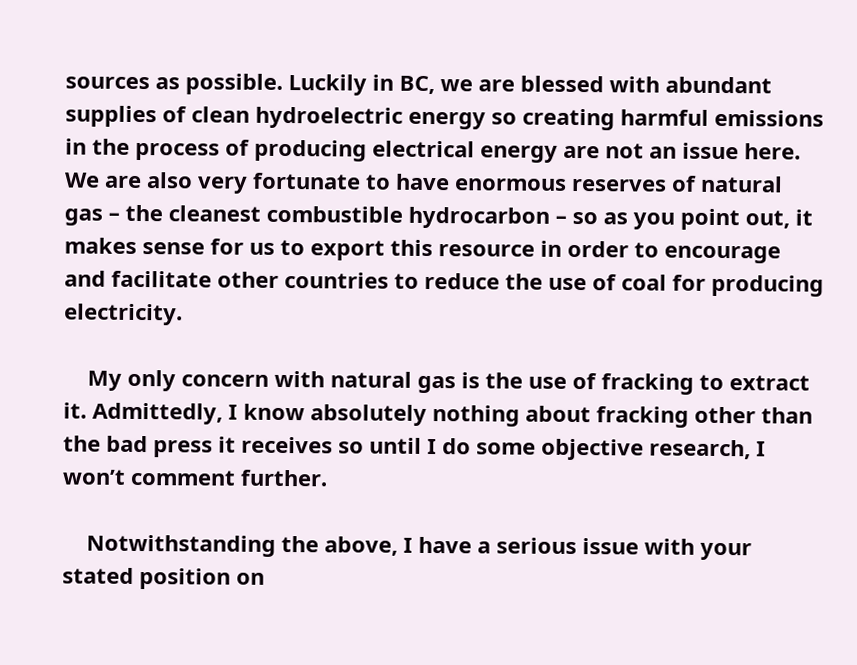sources as possible. Luckily in BC, we are blessed with abundant supplies of clean hydroelectric energy so creating harmful emissions in the process of producing electrical energy are not an issue here. We are also very fortunate to have enormous reserves of natural gas – the cleanest combustible hydrocarbon – so as you point out, it makes sense for us to export this resource in order to encourage and facilitate other countries to reduce the use of coal for producing electricity.

    My only concern with natural gas is the use of fracking to extract it. Admittedly, I know absolutely nothing about fracking other than the bad press it receives so until I do some objective research, I won’t comment further.

    Notwithstanding the above, I have a serious issue with your stated position on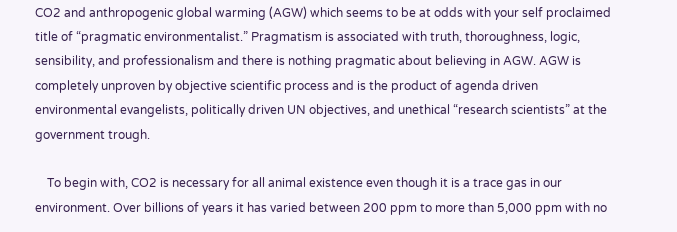CO2 and anthropogenic global warming (AGW) which seems to be at odds with your self proclaimed title of “pragmatic environmentalist.” Pragmatism is associated with truth, thoroughness, logic, sensibility, and professionalism and there is nothing pragmatic about believing in AGW. AGW is completely unproven by objective scientific process and is the product of agenda driven environmental evangelists, politically driven UN objectives, and unethical “research scientists” at the government trough.

    To begin with, CO2 is necessary for all animal existence even though it is a trace gas in our environment. Over billions of years it has varied between 200 ppm to more than 5,000 ppm with no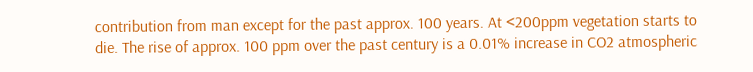contribution from man except for the past approx. 100 years. At <200ppm vegetation starts to die. The rise of approx. 100 ppm over the past century is a 0.01% increase in CO2 atmospheric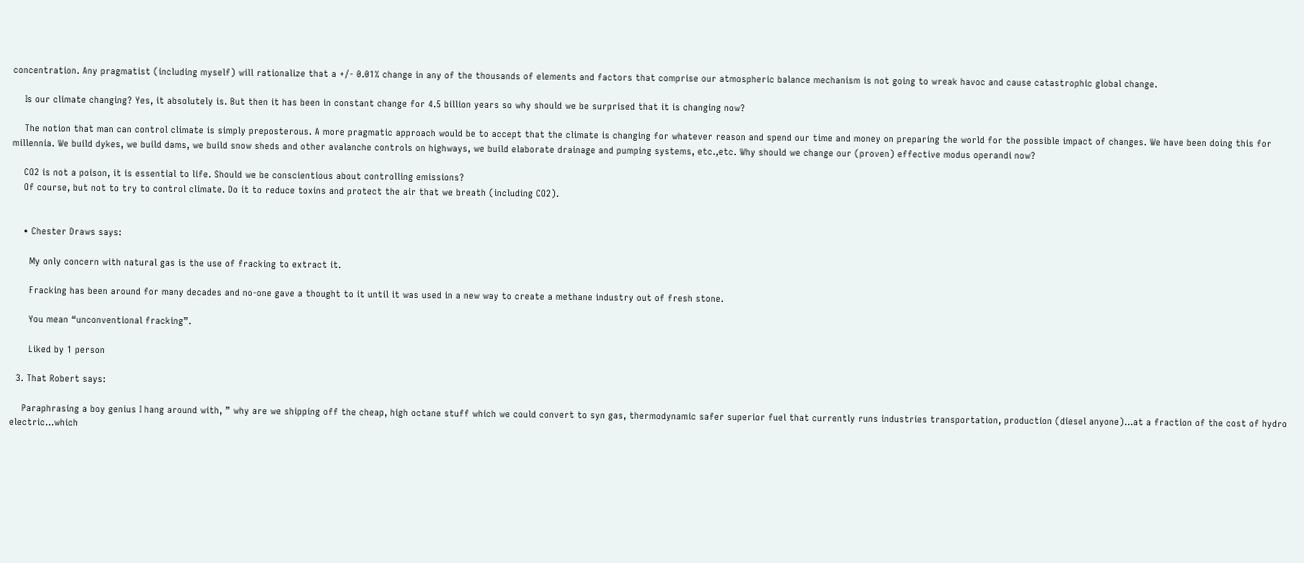concentration. Any pragmatist (including myself) will rationalize that a +/- 0.01% change in any of the thousands of elements and factors that comprise our atmospheric balance mechanism is not going to wreak havoc and cause catastrophic global change.

    Is our climate changing? Yes, it absolutely is. But then it has been in constant change for 4.5 billion years so why should we be surprised that it is changing now?

    The notion that man can control climate is simply preposterous. A more pragmatic approach would be to accept that the climate is changing for whatever reason and spend our time and money on preparing the world for the possible impact of changes. We have been doing this for millennia. We build dykes, we build dams, we build snow sheds and other avalanche controls on highways, we build elaborate drainage and pumping systems, etc.,etc. Why should we change our (proven) effective modus operandi now?

    CO2 is not a poison, it is essential to life. Should we be conscientious about controlling emissions?
    Of course, but not to try to control climate. Do it to reduce toxins and protect the air that we breath (including CO2).


    • Chester Draws says:

      My only concern with natural gas is the use of fracking to extract it.

      Fracking has been around for many decades and no-one gave a thought to it until it was used in a new way to create a methane industry out of fresh stone.

      You mean “unconventional fracking”.

      Liked by 1 person

  3. That Robert says:

    Paraphrasing a boy genius I hang around with, ” why are we shipping off the cheap, high octane stuff which we could convert to syn gas, thermodynamic safer superior fuel that currently runs industries transportation, production (diesel anyone)…at a fraction of the cost of hydro electric…which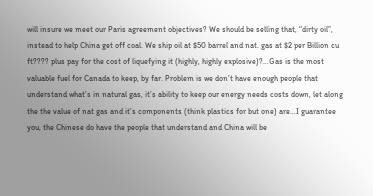will insure we meet our Paris agreement objectives? We should be selling that, “dirty oil”, instead to help China get off coal. We ship oil at $50 barrel and nat. gas at $2 per Billion cu ft???? plus pay for the cost of liquefying it (highly, highly explosive)?…Gas is the most valuable fuel for Canada to keep, by far. Problem is we don’t have enough people that understand what’s in natural gas, it’s ability to keep our energy needs costs down, let along the the value of nat gas and it’s components (think plastics for but one) are…I guarantee you, the Chinese do have the people that understand and China will be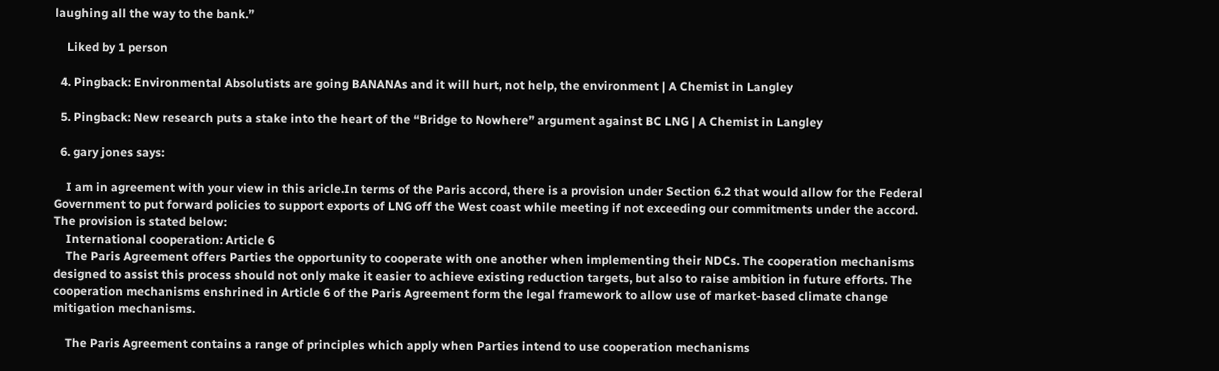laughing all the way to the bank.”

    Liked by 1 person

  4. Pingback: Environmental Absolutists are going BANANAs and it will hurt, not help, the environment | A Chemist in Langley

  5. Pingback: New research puts a stake into the heart of the “Bridge to Nowhere” argument against BC LNG | A Chemist in Langley

  6. gary jones says:

    I am in agreement with your view in this aricle.In terms of the Paris accord, there is a provision under Section 6.2 that would allow for the Federal Government to put forward policies to support exports of LNG off the West coast while meeting if not exceeding our commitments under the accord. The provision is stated below:
    International cooperation: Article 6
    The Paris Agreement offers Parties the opportunity to cooperate with one another when implementing their NDCs. The cooperation mechanisms designed to assist this process should not only make it easier to achieve existing reduction targets, but also to raise ambition in future efforts. The cooperation mechanisms enshrined in Article 6 of the Paris Agreement form the legal framework to allow use of market-based climate change mitigation mechanisms.

    The Paris Agreement contains a range of principles which apply when Parties intend to use cooperation mechanisms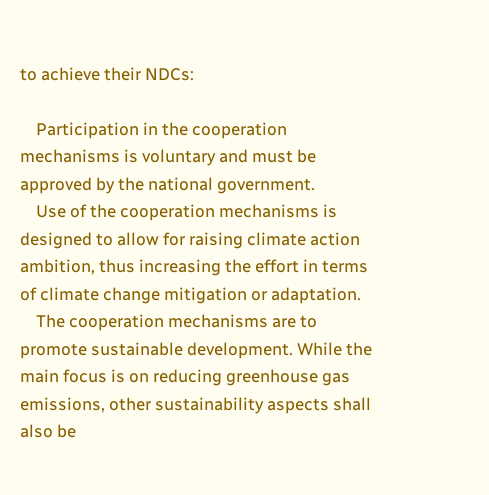to achieve their NDCs:

    Participation in the cooperation mechanisms is voluntary and must be approved by the national government.
    Use of the cooperation mechanisms is designed to allow for raising climate action ambition, thus increasing the effort in terms of climate change mitigation or adaptation.
    The cooperation mechanisms are to promote sustainable development. While the main focus is on reducing greenhouse gas emissions, other sustainability aspects shall also be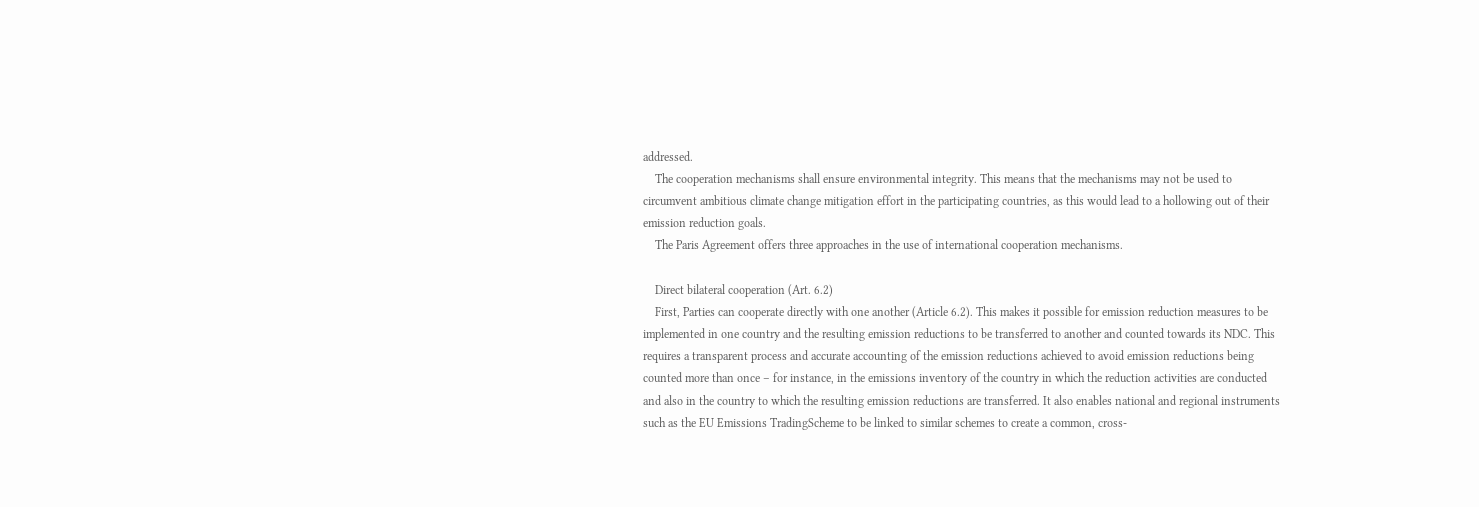addressed.
    The cooperation mechanisms shall ensure environmental integrity. This means that the mechanisms may not be used to circumvent ambitious climate change mitigation effort in the participating countries, as this would lead to a hollowing out of their emission reduction goals.
    The Paris Agreement offers three approaches in the use of international cooperation mechanisms.

    Direct bilateral cooperation (Art. 6.2)
    First, Parties can cooperate directly with one another (Article 6.2). This makes it possible for emission reduction measures to be implemented in one country and the resulting emission reductions to be transferred to another and counted towards its NDC. This requires a transparent process and accurate accounting of the emission reductions achieved to avoid emission reductions being counted more than once – for instance, in the emissions inventory of the country in which the reduction activities are conducted and also in the country to which the resulting emission reductions are transferred. It also enables national and regional instruments such as the EU Emissions TradingScheme to be linked to similar schemes to create a common, cross-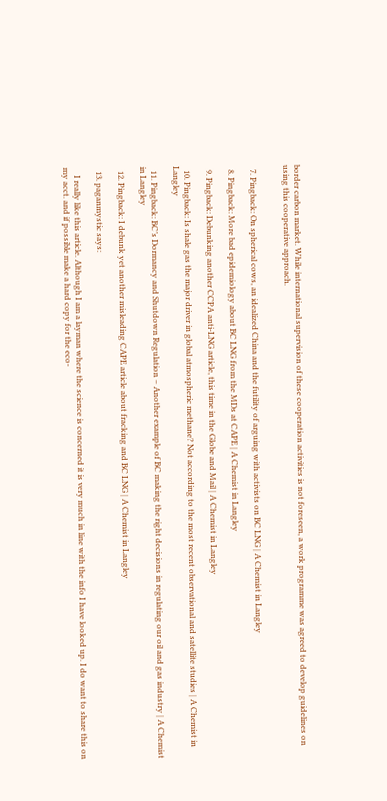border carbon market. While international supervision of these cooperation activities is not foreseen, a work programme was agreed to develop guidelines on using this cooperative approach.


  7. Pingback: On spherical cows, an idealized China and the futility of arguing with activists on BC LNG | A Chemist in Langley

  8. Pingback: More bad epidemiology about BC LNG from the MDs at CAPE | A Chemist in Langley

  9. Pingback: Debunking another CCPA anti-LNG article, this time in the Globe and Mail | A Chemist in Langley

  10. Pingback: Is shale gas the major driver in global atmospheric methane? Not according to the most recent observational and satellite studies | A Chemist in Langley

  11. Pingback: BC’s Dormancy and Shutdown Regulation – Another example of BC making the right decisions in regulating our oil and gas industry | A Chemist in Langley

  12. Pingback: I debunk yet another misleading CAPE article about fracking and BC LNG | A Chemist in Langley

  13. paganmystic says:

    I really like this article. Although I am a layman where the science is concerned it is very much in line with the info I have looked up. I do want to share this on my acct. and if possible make a hard copy for the eco-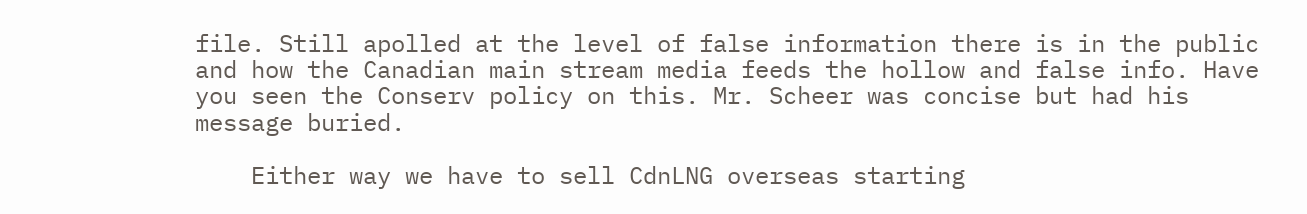file. Still apolled at the level of false information there is in the public and how the Canadian main stream media feeds the hollow and false info. Have you seen the Conserv policy on this. Mr. Scheer was concise but had his message buried.

    Either way we have to sell CdnLNG overseas starting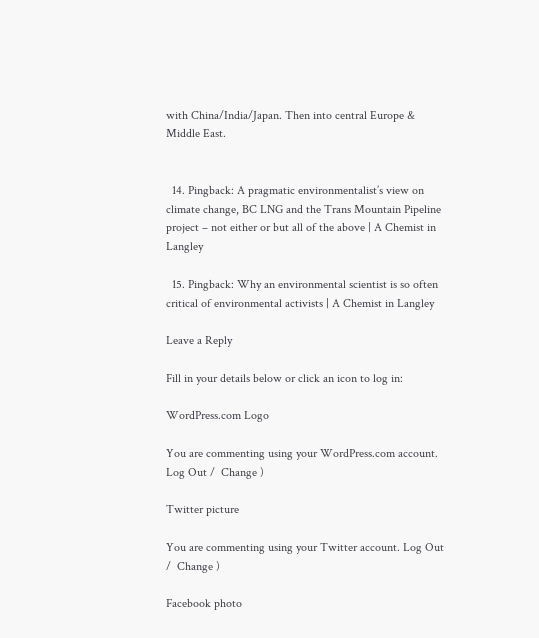with China/India/Japan. Then into central Europe & Middle East.


  14. Pingback: A pragmatic environmentalist’s view on climate change, BC LNG and the Trans Mountain Pipeline project – not either or but all of the above | A Chemist in Langley

  15. Pingback: Why an environmental scientist is so often critical of environmental activists | A Chemist in Langley

Leave a Reply

Fill in your details below or click an icon to log in:

WordPress.com Logo

You are commenting using your WordPress.com account. Log Out /  Change )

Twitter picture

You are commenting using your Twitter account. Log Out /  Change )

Facebook photo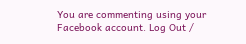You are commenting using your Facebook account. Log Out /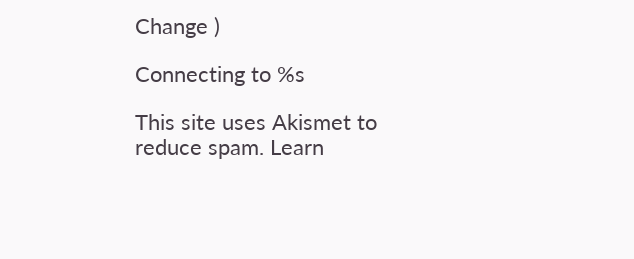Change )

Connecting to %s

This site uses Akismet to reduce spam. Learn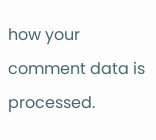how your comment data is processed.